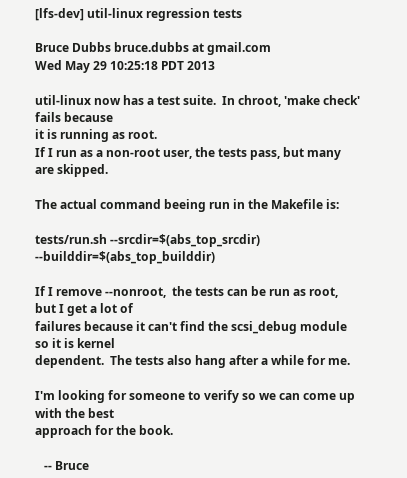[lfs-dev] util-linux regression tests

Bruce Dubbs bruce.dubbs at gmail.com
Wed May 29 10:25:18 PDT 2013

util-linux now has a test suite.  In chroot, 'make check' fails because
it is running as root.
If I run as a non-root user, the tests pass, but many are skipped.

The actual command beeing run in the Makefile is:

tests/run.sh --srcdir=$(abs_top_srcdir) --builddir=$(abs_top_builddir)

If I remove --nonroot,  the tests can be run as root, but I get a lot of
failures because it can't find the scsi_debug module so it is kernel
dependent.  The tests also hang after a while for me.

I'm looking for someone to verify so we can come up with the best
approach for the book.

   -- Bruce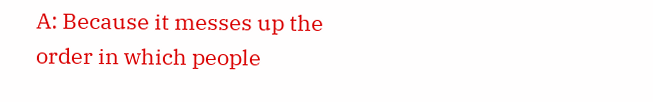A: Because it messes up the order in which people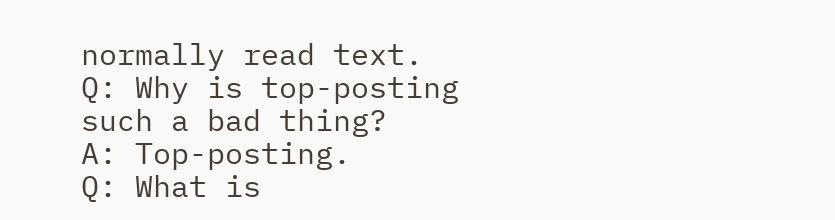normally read text.
Q: Why is top-posting such a bad thing?
A: Top-posting.
Q: What is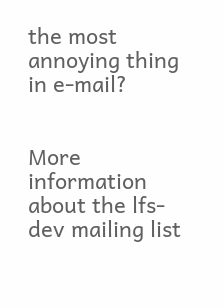the most annoying thing in e-mail?


More information about the lfs-dev mailing list